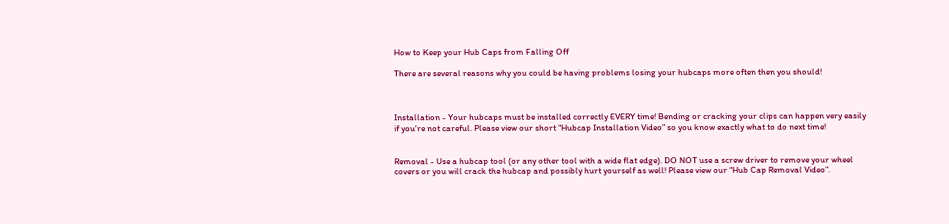How to Keep your Hub Caps from Falling Off

There are several reasons why you could be having problems losing your hubcaps more often then you should!



Installation - Your hubcaps must be installed correctly EVERY time! Bending or cracking your clips can happen very easily if you're not careful. Please view our short “Hubcap Installation Video” so you know exactly what to do next time!


Removal - Use a hubcap tool (or any other tool with a wide flat edge). DO NOT use a screw driver to remove your wheel covers or you will crack the hubcap and possibly hurt yourself as well! Please view our “Hub Cap Removal Video”.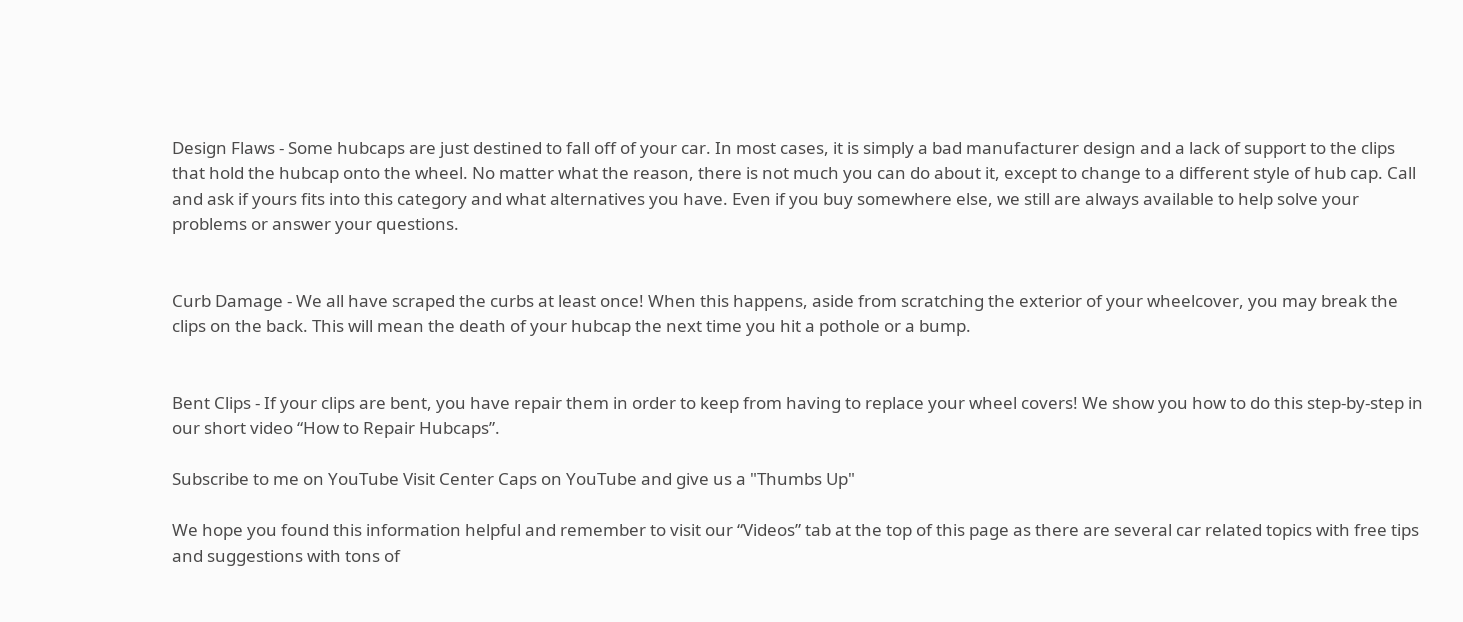Design Flaws - Some hubcaps are just destined to fall off of your car. In most cases, it is simply a bad manufacturer design and a lack of support to the clips that hold the hubcap onto the wheel. No matter what the reason, there is not much you can do about it, except to change to a different style of hub cap. Call and ask if yours fits into this category and what alternatives you have. Even if you buy somewhere else, we still are always available to help solve your problems or answer your questions.


Curb Damage - We all have scraped the curbs at least once! When this happens, aside from scratching the exterior of your wheelcover, you may break the clips on the back. This will mean the death of your hubcap the next time you hit a pothole or a bump.


Bent Clips - If your clips are bent, you have repair them in order to keep from having to replace your wheel covers! We show you how to do this step-by-step in our short video “How to Repair Hubcaps”.

Subscribe to me on YouTube Visit Center Caps on YouTube and give us a "Thumbs Up"

We hope you found this information helpful and remember to visit our “Videos” tab at the top of this page as there are several car related topics with free tips and suggestions with tons of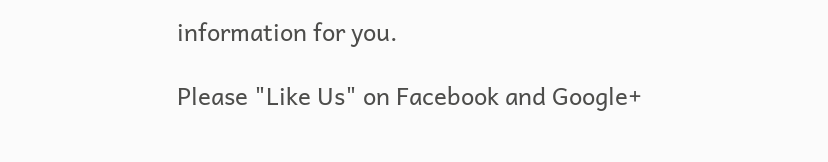information for you.

Please "Like Us" on Facebook and Google+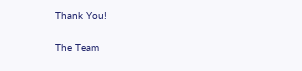Thank You!

The Team